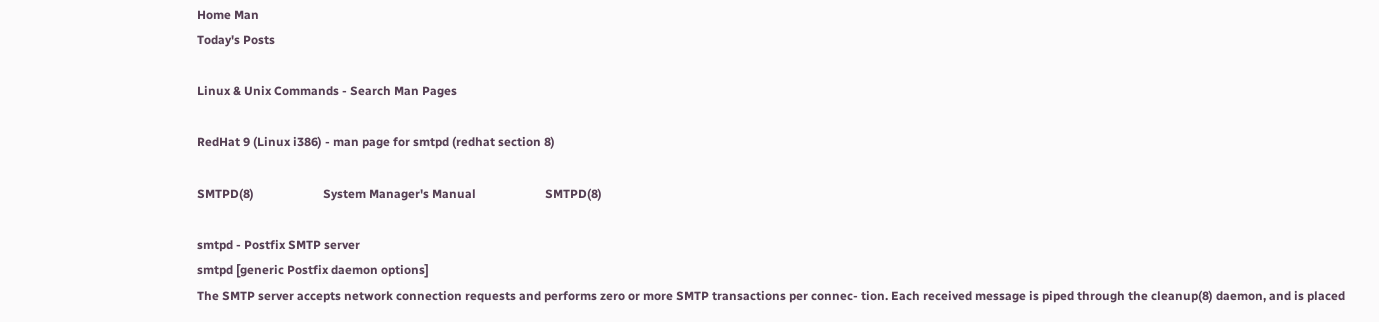Home Man
Today's Posts

Linux & Unix Commands - Search Man Pages

RedHat 9 (Linux i386) - man page for smtpd (redhat section 8)

SMTPD(8)                       System Manager's Manual                       SMTPD(8)

smtpd - Postfix SMTP server
smtpd [generic Postfix daemon options]
The SMTP server accepts network connection requests and performs zero or more SMTP transactions per connec- tion. Each received message is piped through the cleanup(8) daemon, and is placed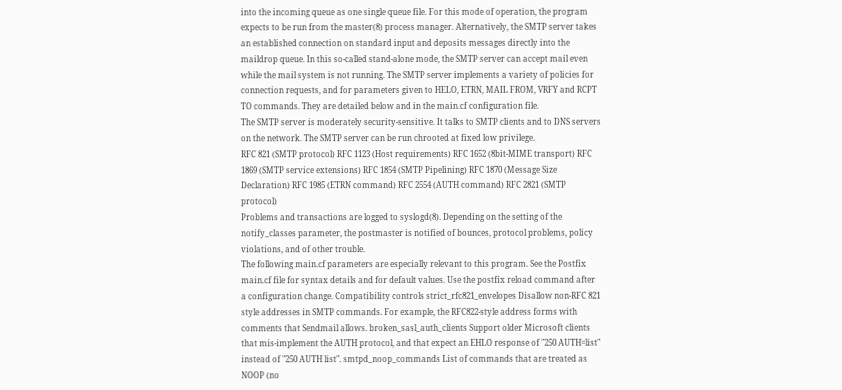into the incoming queue as one single queue file. For this mode of operation, the program expects to be run from the master(8) process manager. Alternatively, the SMTP server takes an established connection on standard input and deposits messages directly into the maildrop queue. In this so-called stand-alone mode, the SMTP server can accept mail even while the mail system is not running. The SMTP server implements a variety of policies for connection requests, and for parameters given to HELO, ETRN, MAIL FROM, VRFY and RCPT TO commands. They are detailed below and in the main.cf configuration file.
The SMTP server is moderately security-sensitive. It talks to SMTP clients and to DNS servers on the network. The SMTP server can be run chrooted at fixed low privilege.
RFC 821 (SMTP protocol) RFC 1123 (Host requirements) RFC 1652 (8bit-MIME transport) RFC 1869 (SMTP service extensions) RFC 1854 (SMTP Pipelining) RFC 1870 (Message Size Declaration) RFC 1985 (ETRN command) RFC 2554 (AUTH command) RFC 2821 (SMTP protocol)
Problems and transactions are logged to syslogd(8). Depending on the setting of the notify_classes parameter, the postmaster is notified of bounces, protocol problems, policy violations, and of other trouble.
The following main.cf parameters are especially relevant to this program. See the Postfix main.cf file for syntax details and for default values. Use the postfix reload command after a configuration change. Compatibility controls strict_rfc821_envelopes Disallow non-RFC 821 style addresses in SMTP commands. For example, the RFC822-style address forms with comments that Sendmail allows. broken_sasl_auth_clients Support older Microsoft clients that mis-implement the AUTH protocol, and that expect an EHLO response of "250 AUTH=list" instead of "250 AUTH list". smtpd_noop_commands List of commands that are treated as NOOP (no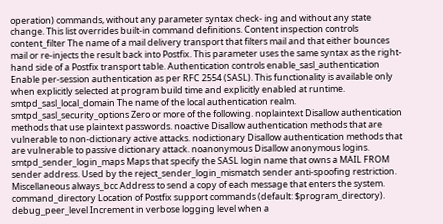operation) commands, without any parameter syntax check- ing and without any state change. This list overrides built-in command definitions. Content inspection controls content_filter The name of a mail delivery transport that filters mail and that either bounces mail or re-injects the result back into Postfix. This parameter uses the same syntax as the right-hand side of a Postfix transport table. Authentication controls enable_sasl_authentication Enable per-session authentication as per RFC 2554 (SASL). This functionality is available only when explicitly selected at program build time and explicitly enabled at runtime. smtpd_sasl_local_domain The name of the local authentication realm. smtpd_sasl_security_options Zero or more of the following. noplaintext Disallow authentication methods that use plaintext passwords. noactive Disallow authentication methods that are vulnerable to non-dictionary active attacks. nodictionary Disallow authentication methods that are vulnerable to passive dictionary attack. noanonymous Disallow anonymous logins. smtpd_sender_login_maps Maps that specify the SASL login name that owns a MAIL FROM sender address. Used by the reject_sender_login_mismatch sender anti-spoofing restriction. Miscellaneous always_bcc Address to send a copy of each message that enters the system. command_directory Location of Postfix support commands (default: $program_directory). debug_peer_level Increment in verbose logging level when a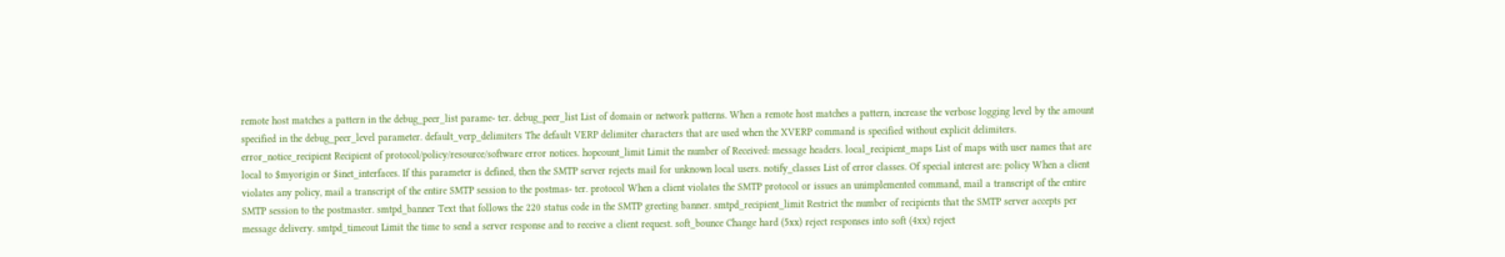remote host matches a pattern in the debug_peer_list parame- ter. debug_peer_list List of domain or network patterns. When a remote host matches a pattern, increase the verbose logging level by the amount specified in the debug_peer_level parameter. default_verp_delimiters The default VERP delimiter characters that are used when the XVERP command is specified without explicit delimiters. error_notice_recipient Recipient of protocol/policy/resource/software error notices. hopcount_limit Limit the number of Received: message headers. local_recipient_maps List of maps with user names that are local to $myorigin or $inet_interfaces. If this parameter is defined, then the SMTP server rejects mail for unknown local users. notify_classes List of error classes. Of special interest are: policy When a client violates any policy, mail a transcript of the entire SMTP session to the postmas- ter. protocol When a client violates the SMTP protocol or issues an unimplemented command, mail a transcript of the entire SMTP session to the postmaster. smtpd_banner Text that follows the 220 status code in the SMTP greeting banner. smtpd_recipient_limit Restrict the number of recipients that the SMTP server accepts per message delivery. smtpd_timeout Limit the time to send a server response and to receive a client request. soft_bounce Change hard (5xx) reject responses into soft (4xx) reject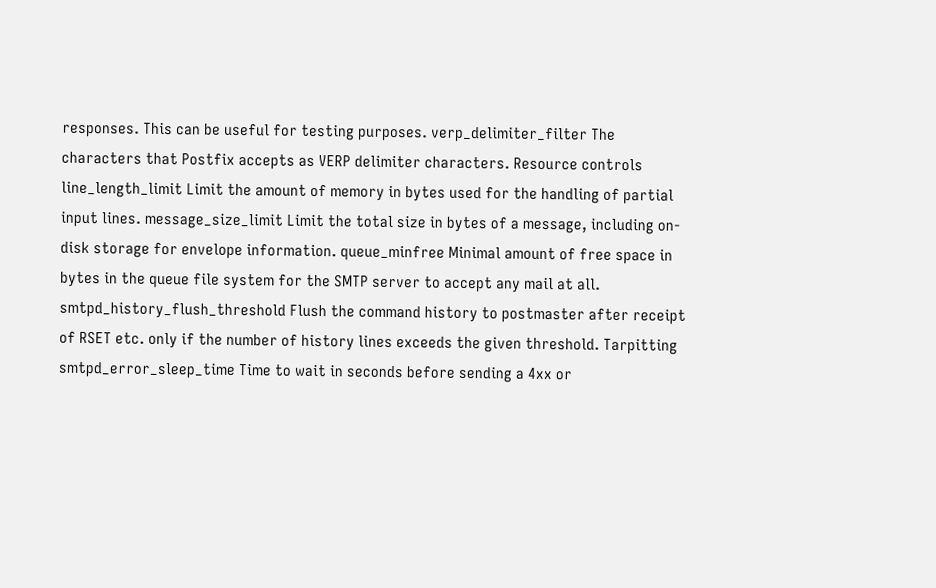responses. This can be useful for testing purposes. verp_delimiter_filter The characters that Postfix accepts as VERP delimiter characters. Resource controls line_length_limit Limit the amount of memory in bytes used for the handling of partial input lines. message_size_limit Limit the total size in bytes of a message, including on-disk storage for envelope information. queue_minfree Minimal amount of free space in bytes in the queue file system for the SMTP server to accept any mail at all. smtpd_history_flush_threshold Flush the command history to postmaster after receipt of RSET etc. only if the number of history lines exceeds the given threshold. Tarpitting smtpd_error_sleep_time Time to wait in seconds before sending a 4xx or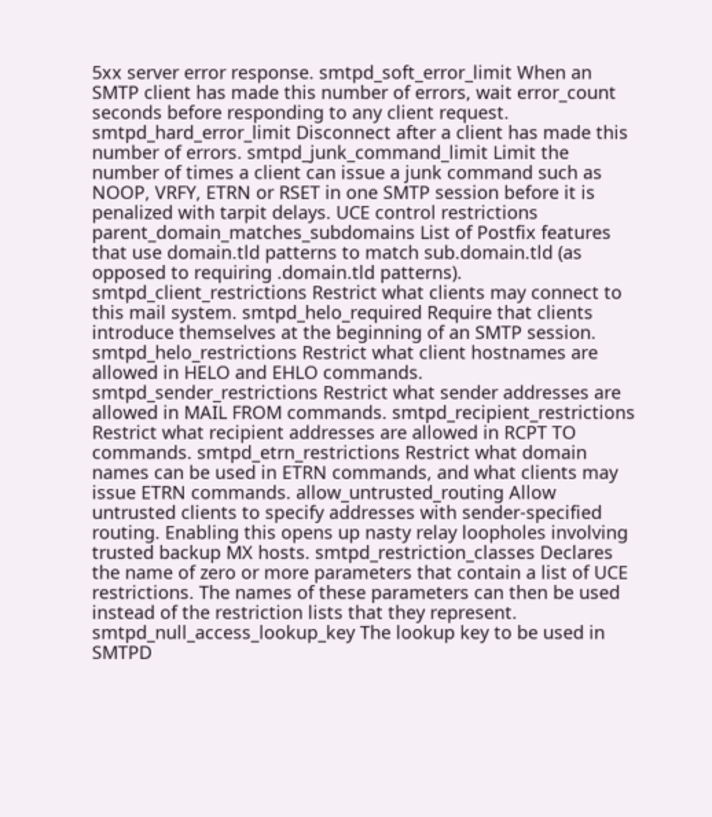5xx server error response. smtpd_soft_error_limit When an SMTP client has made this number of errors, wait error_count seconds before responding to any client request. smtpd_hard_error_limit Disconnect after a client has made this number of errors. smtpd_junk_command_limit Limit the number of times a client can issue a junk command such as NOOP, VRFY, ETRN or RSET in one SMTP session before it is penalized with tarpit delays. UCE control restrictions parent_domain_matches_subdomains List of Postfix features that use domain.tld patterns to match sub.domain.tld (as opposed to requiring .domain.tld patterns). smtpd_client_restrictions Restrict what clients may connect to this mail system. smtpd_helo_required Require that clients introduce themselves at the beginning of an SMTP session. smtpd_helo_restrictions Restrict what client hostnames are allowed in HELO and EHLO commands. smtpd_sender_restrictions Restrict what sender addresses are allowed in MAIL FROM commands. smtpd_recipient_restrictions Restrict what recipient addresses are allowed in RCPT TO commands. smtpd_etrn_restrictions Restrict what domain names can be used in ETRN commands, and what clients may issue ETRN commands. allow_untrusted_routing Allow untrusted clients to specify addresses with sender-specified routing. Enabling this opens up nasty relay loopholes involving trusted backup MX hosts. smtpd_restriction_classes Declares the name of zero or more parameters that contain a list of UCE restrictions. The names of these parameters can then be used instead of the restriction lists that they represent. smtpd_null_access_lookup_key The lookup key to be used in SMTPD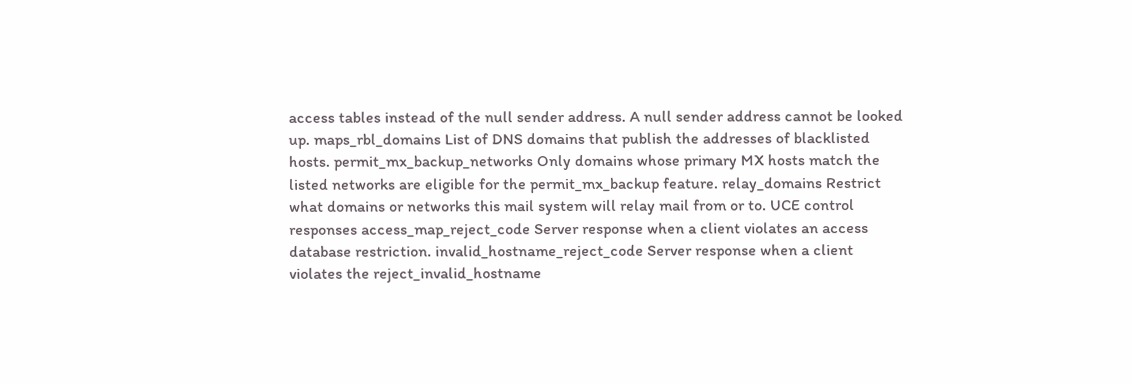access tables instead of the null sender address. A null sender address cannot be looked up. maps_rbl_domains List of DNS domains that publish the addresses of blacklisted hosts. permit_mx_backup_networks Only domains whose primary MX hosts match the listed networks are eligible for the permit_mx_backup feature. relay_domains Restrict what domains or networks this mail system will relay mail from or to. UCE control responses access_map_reject_code Server response when a client violates an access database restriction. invalid_hostname_reject_code Server response when a client violates the reject_invalid_hostname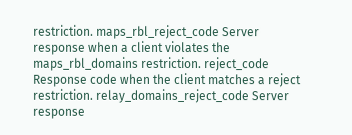restriction. maps_rbl_reject_code Server response when a client violates the maps_rbl_domains restriction. reject_code Response code when the client matches a reject restriction. relay_domains_reject_code Server response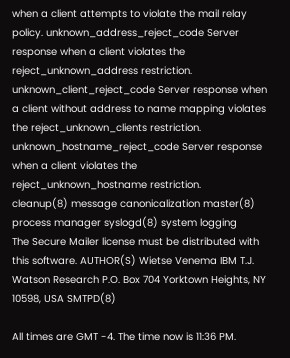when a client attempts to violate the mail relay policy. unknown_address_reject_code Server response when a client violates the reject_unknown_address restriction. unknown_client_reject_code Server response when a client without address to name mapping violates the reject_unknown_clients restriction. unknown_hostname_reject_code Server response when a client violates the reject_unknown_hostname restriction.
cleanup(8) message canonicalization master(8) process manager syslogd(8) system logging
The Secure Mailer license must be distributed with this software. AUTHOR(S) Wietse Venema IBM T.J. Watson Research P.O. Box 704 Yorktown Heights, NY 10598, USA SMTPD(8)

All times are GMT -4. The time now is 11:36 PM.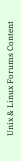Unix & Linux Forums Content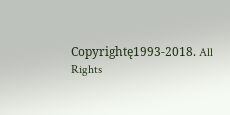Copyrightę1993-2018. All Rights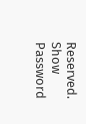Reserved.
Show Password